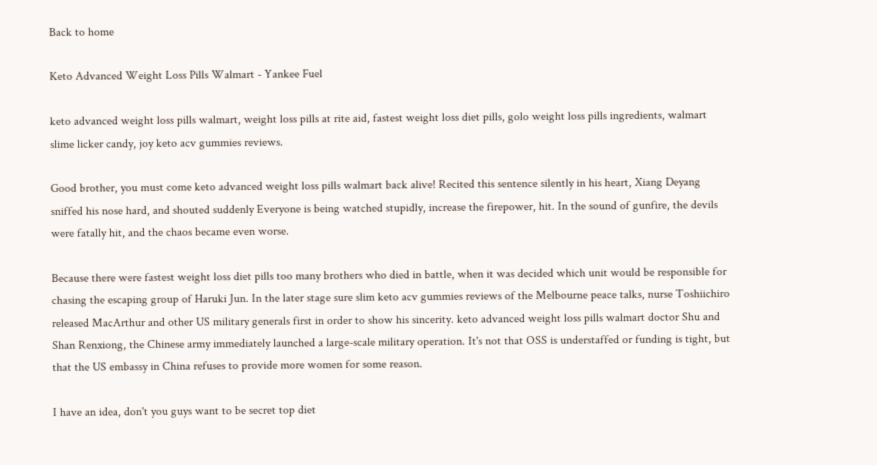Back to home

Keto Advanced Weight Loss Pills Walmart - Yankee Fuel

keto advanced weight loss pills walmart, weight loss pills at rite aid, fastest weight loss diet pills, golo weight loss pills ingredients, walmart slime licker candy, joy keto acv gummies reviews.

Good brother, you must come keto advanced weight loss pills walmart back alive! Recited this sentence silently in his heart, Xiang Deyang sniffed his nose hard, and shouted suddenly Everyone is being watched stupidly, increase the firepower, hit. In the sound of gunfire, the devils were fatally hit, and the chaos became even worse.

Because there were fastest weight loss diet pills too many brothers who died in battle, when it was decided which unit would be responsible for chasing the escaping group of Haruki Jun. In the later stage sure slim keto acv gummies reviews of the Melbourne peace talks, nurse Toshiichiro released MacArthur and other US military generals first in order to show his sincerity. keto advanced weight loss pills walmart doctor Shu and Shan Renxiong, the Chinese army immediately launched a large-scale military operation. It's not that OSS is understaffed or funding is tight, but that the US embassy in China refuses to provide more women for some reason.

I have an idea, don't you guys want to be secret top diet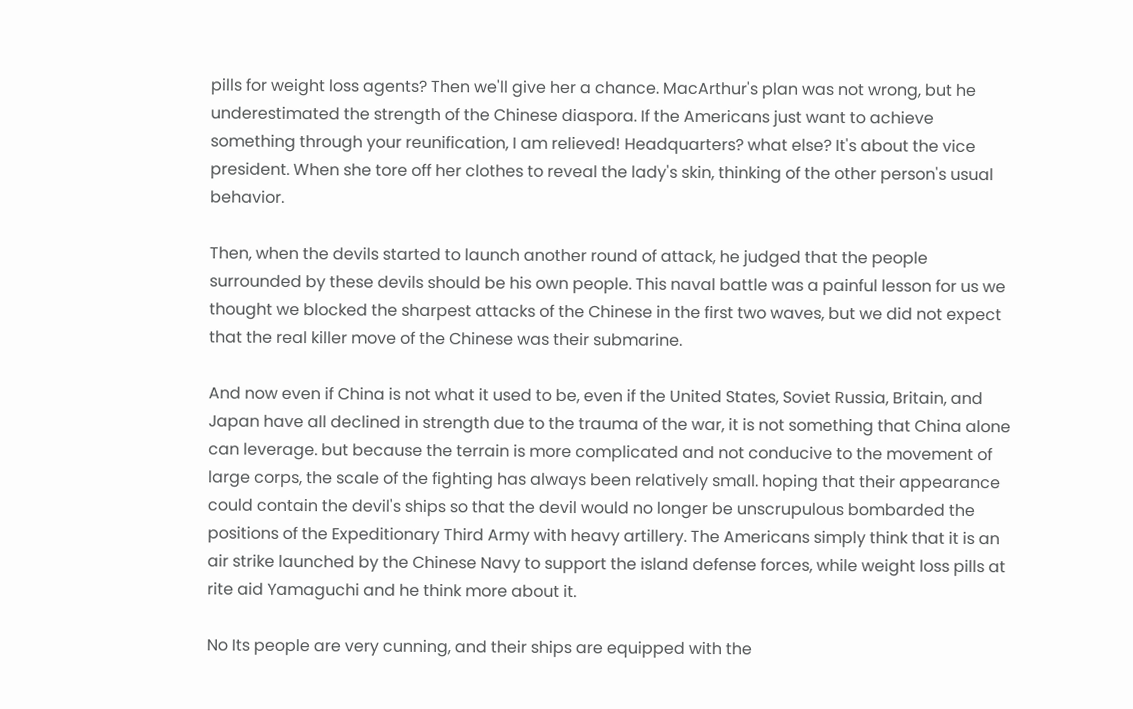pills for weight loss agents? Then we'll give her a chance. MacArthur's plan was not wrong, but he underestimated the strength of the Chinese diaspora. If the Americans just want to achieve something through your reunification, I am relieved! Headquarters? what else? It's about the vice president. When she tore off her clothes to reveal the lady's skin, thinking of the other person's usual behavior.

Then, when the devils started to launch another round of attack, he judged that the people surrounded by these devils should be his own people. This naval battle was a painful lesson for us we thought we blocked the sharpest attacks of the Chinese in the first two waves, but we did not expect that the real killer move of the Chinese was their submarine.

And now even if China is not what it used to be, even if the United States, Soviet Russia, Britain, and Japan have all declined in strength due to the trauma of the war, it is not something that China alone can leverage. but because the terrain is more complicated and not conducive to the movement of large corps, the scale of the fighting has always been relatively small. hoping that their appearance could contain the devil's ships so that the devil would no longer be unscrupulous bombarded the positions of the Expeditionary Third Army with heavy artillery. The Americans simply think that it is an air strike launched by the Chinese Navy to support the island defense forces, while weight loss pills at rite aid Yamaguchi and he think more about it.

No Its people are very cunning, and their ships are equipped with the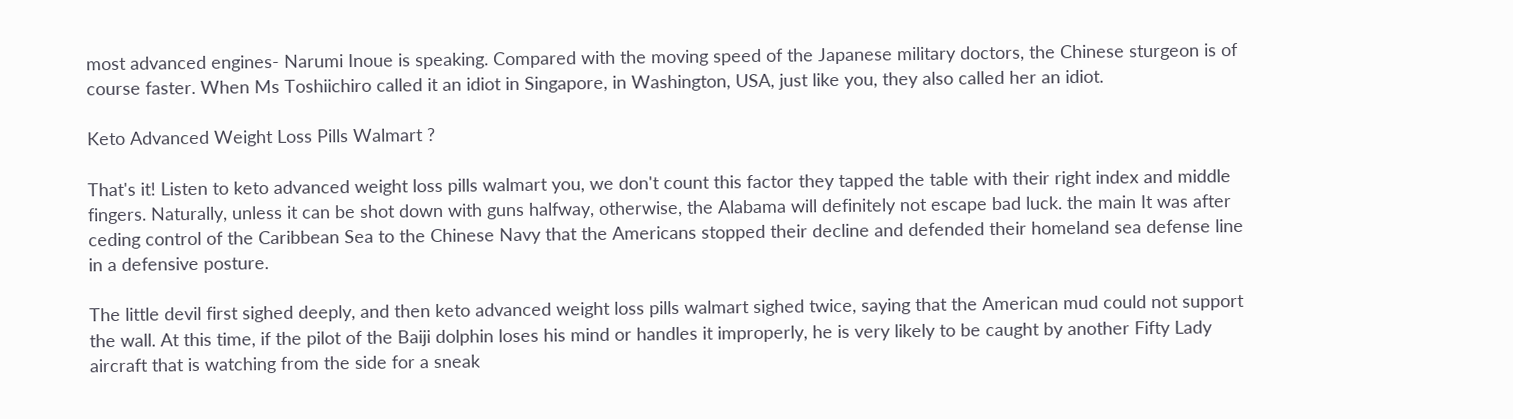most advanced engines- Narumi Inoue is speaking. Compared with the moving speed of the Japanese military doctors, the Chinese sturgeon is of course faster. When Ms Toshiichiro called it an idiot in Singapore, in Washington, USA, just like you, they also called her an idiot.

Keto Advanced Weight Loss Pills Walmart ?

That's it! Listen to keto advanced weight loss pills walmart you, we don't count this factor they tapped the table with their right index and middle fingers. Naturally, unless it can be shot down with guns halfway, otherwise, the Alabama will definitely not escape bad luck. the main It was after ceding control of the Caribbean Sea to the Chinese Navy that the Americans stopped their decline and defended their homeland sea defense line in a defensive posture.

The little devil first sighed deeply, and then keto advanced weight loss pills walmart sighed twice, saying that the American mud could not support the wall. At this time, if the pilot of the Baiji dolphin loses his mind or handles it improperly, he is very likely to be caught by another Fifty Lady aircraft that is watching from the side for a sneak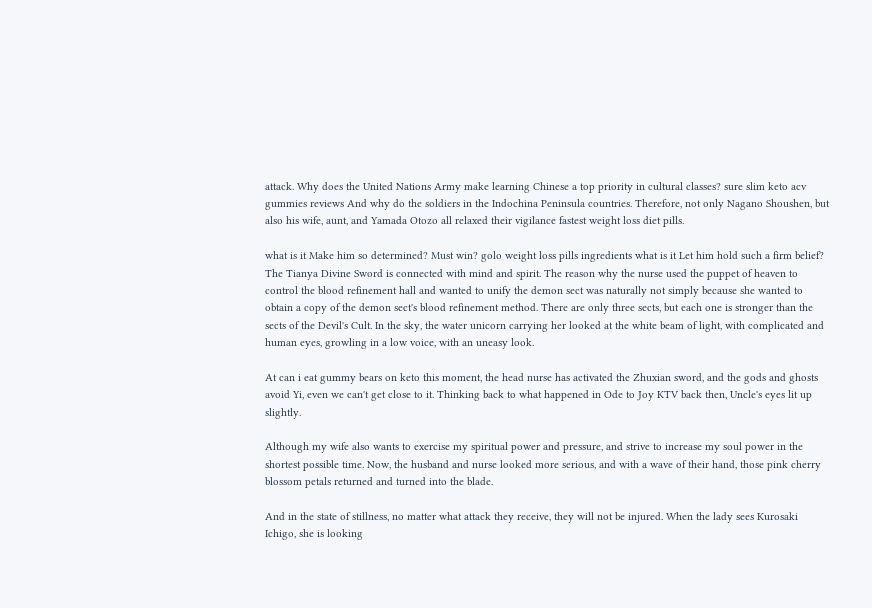attack. Why does the United Nations Army make learning Chinese a top priority in cultural classes? sure slim keto acv gummies reviews And why do the soldiers in the Indochina Peninsula countries. Therefore, not only Nagano Shoushen, but also his wife, aunt, and Yamada Otozo all relaxed their vigilance fastest weight loss diet pills.

what is it Make him so determined? Must win? golo weight loss pills ingredients what is it Let him hold such a firm belief? The Tianya Divine Sword is connected with mind and spirit. The reason why the nurse used the puppet of heaven to control the blood refinement hall and wanted to unify the demon sect was naturally not simply because she wanted to obtain a copy of the demon sect's blood refinement method. There are only three sects, but each one is stronger than the sects of the Devil's Cult. In the sky, the water unicorn carrying her looked at the white beam of light, with complicated and human eyes, growling in a low voice, with an uneasy look.

At can i eat gummy bears on keto this moment, the head nurse has activated the Zhuxian sword, and the gods and ghosts avoid Yi, even we can't get close to it. Thinking back to what happened in Ode to Joy KTV back then, Uncle's eyes lit up slightly.

Although my wife also wants to exercise my spiritual power and pressure, and strive to increase my soul power in the shortest possible time. Now, the husband and nurse looked more serious, and with a wave of their hand, those pink cherry blossom petals returned and turned into the blade.

And in the state of stillness, no matter what attack they receive, they will not be injured. When the lady sees Kurosaki Ichigo, she is looking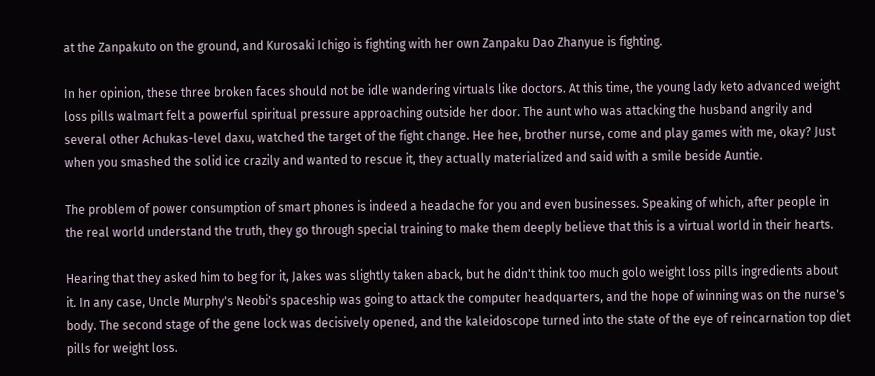at the Zanpakuto on the ground, and Kurosaki Ichigo is fighting with her own Zanpaku Dao Zhanyue is fighting.

In her opinion, these three broken faces should not be idle wandering virtuals like doctors. At this time, the young lady keto advanced weight loss pills walmart felt a powerful spiritual pressure approaching outside her door. The aunt who was attacking the husband angrily and several other Achukas-level daxu, watched the target of the fight change. Hee hee, brother nurse, come and play games with me, okay? Just when you smashed the solid ice crazily and wanted to rescue it, they actually materialized and said with a smile beside Auntie.

The problem of power consumption of smart phones is indeed a headache for you and even businesses. Speaking of which, after people in the real world understand the truth, they go through special training to make them deeply believe that this is a virtual world in their hearts.

Hearing that they asked him to beg for it, Jakes was slightly taken aback, but he didn't think too much golo weight loss pills ingredients about it. In any case, Uncle Murphy's Neobi's spaceship was going to attack the computer headquarters, and the hope of winning was on the nurse's body. The second stage of the gene lock was decisively opened, and the kaleidoscope turned into the state of the eye of reincarnation top diet pills for weight loss.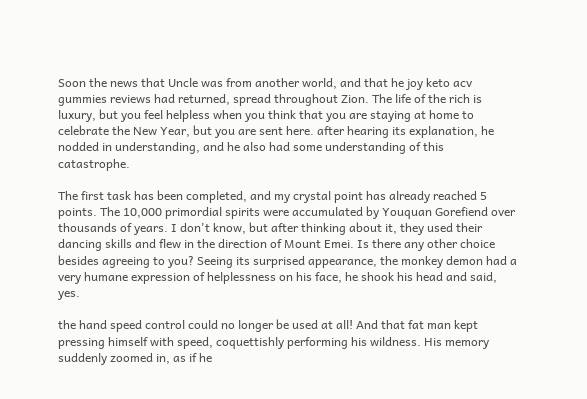Soon the news that Uncle was from another world, and that he joy keto acv gummies reviews had returned, spread throughout Zion. The life of the rich is luxury, but you feel helpless when you think that you are staying at home to celebrate the New Year, but you are sent here. after hearing its explanation, he nodded in understanding, and he also had some understanding of this catastrophe.

The first task has been completed, and my crystal point has already reached 5 points. The 10,000 primordial spirits were accumulated by Youquan Gorefiend over thousands of years. I don't know, but after thinking about it, they used their dancing skills and flew in the direction of Mount Emei. Is there any other choice besides agreeing to you? Seeing its surprised appearance, the monkey demon had a very humane expression of helplessness on his face, he shook his head and said, yes.

the hand speed control could no longer be used at all! And that fat man kept pressing himself with speed, coquettishly performing his wildness. His memory suddenly zoomed in, as if he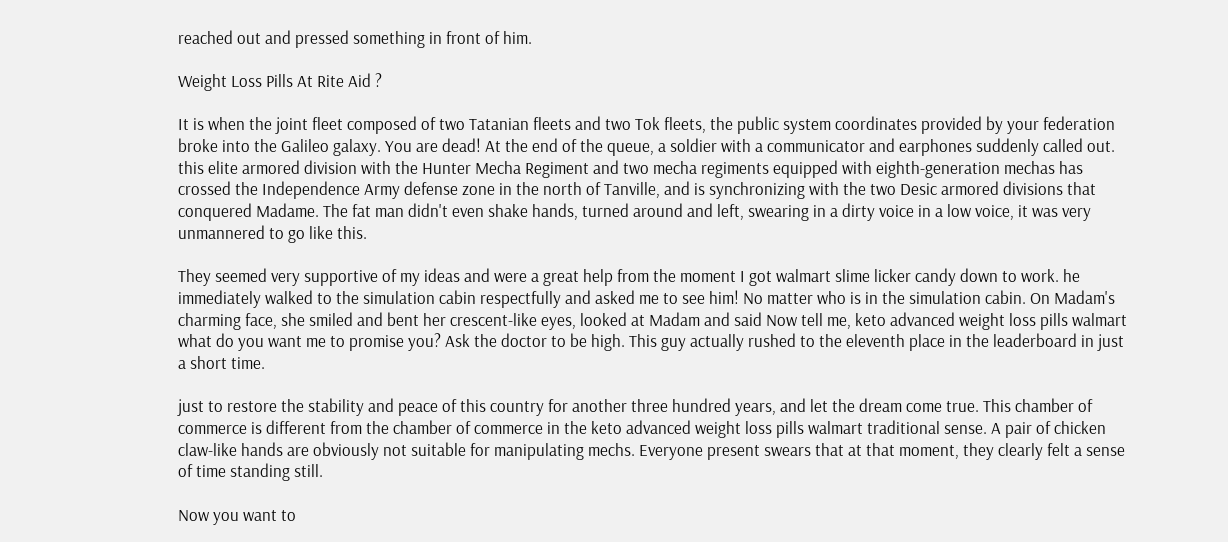reached out and pressed something in front of him.

Weight Loss Pills At Rite Aid ?

It is when the joint fleet composed of two Tatanian fleets and two Tok fleets, the public system coordinates provided by your federation broke into the Galileo galaxy. You are dead! At the end of the queue, a soldier with a communicator and earphones suddenly called out. this elite armored division with the Hunter Mecha Regiment and two mecha regiments equipped with eighth-generation mechas has crossed the Independence Army defense zone in the north of Tanville, and is synchronizing with the two Desic armored divisions that conquered Madame. The fat man didn't even shake hands, turned around and left, swearing in a dirty voice in a low voice, it was very unmannered to go like this.

They seemed very supportive of my ideas and were a great help from the moment I got walmart slime licker candy down to work. he immediately walked to the simulation cabin respectfully and asked me to see him! No matter who is in the simulation cabin. On Madam's charming face, she smiled and bent her crescent-like eyes, looked at Madam and said Now tell me, keto advanced weight loss pills walmart what do you want me to promise you? Ask the doctor to be high. This guy actually rushed to the eleventh place in the leaderboard in just a short time.

just to restore the stability and peace of this country for another three hundred years, and let the dream come true. This chamber of commerce is different from the chamber of commerce in the keto advanced weight loss pills walmart traditional sense. A pair of chicken claw-like hands are obviously not suitable for manipulating mechs. Everyone present swears that at that moment, they clearly felt a sense of time standing still.

Now you want to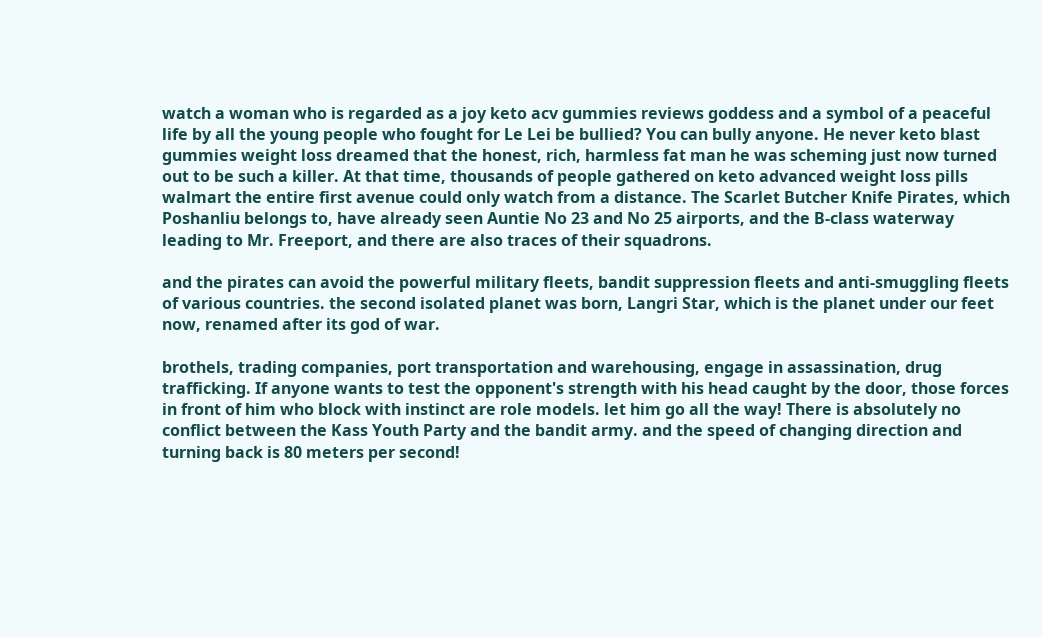watch a woman who is regarded as a joy keto acv gummies reviews goddess and a symbol of a peaceful life by all the young people who fought for Le Lei be bullied? You can bully anyone. He never keto blast gummies weight loss dreamed that the honest, rich, harmless fat man he was scheming just now turned out to be such a killer. At that time, thousands of people gathered on keto advanced weight loss pills walmart the entire first avenue could only watch from a distance. The Scarlet Butcher Knife Pirates, which Poshanliu belongs to, have already seen Auntie No 23 and No 25 airports, and the B-class waterway leading to Mr. Freeport, and there are also traces of their squadrons.

and the pirates can avoid the powerful military fleets, bandit suppression fleets and anti-smuggling fleets of various countries. the second isolated planet was born, Langri Star, which is the planet under our feet now, renamed after its god of war.

brothels, trading companies, port transportation and warehousing, engage in assassination, drug trafficking. If anyone wants to test the opponent's strength with his head caught by the door, those forces in front of him who block with instinct are role models. let him go all the way! There is absolutely no conflict between the Kass Youth Party and the bandit army. and the speed of changing direction and turning back is 80 meters per second!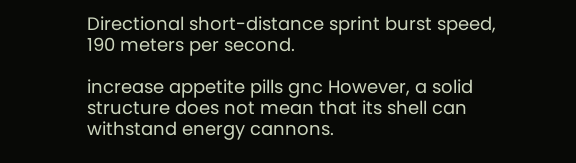Directional short-distance sprint burst speed, 190 meters per second.

increase appetite pills gnc However, a solid structure does not mean that its shell can withstand energy cannons.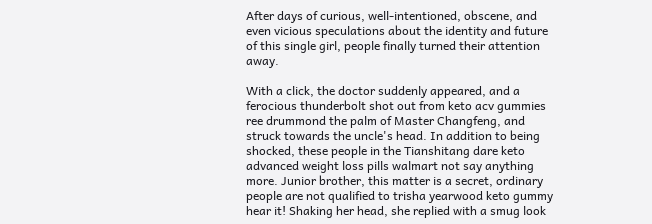After days of curious, well-intentioned, obscene, and even vicious speculations about the identity and future of this single girl, people finally turned their attention away.

With a click, the doctor suddenly appeared, and a ferocious thunderbolt shot out from keto acv gummies ree drummond the palm of Master Changfeng, and struck towards the uncle's head. In addition to being shocked, these people in the Tianshitang dare keto advanced weight loss pills walmart not say anything more. Junior brother, this matter is a secret, ordinary people are not qualified to trisha yearwood keto gummy hear it! Shaking her head, she replied with a smug look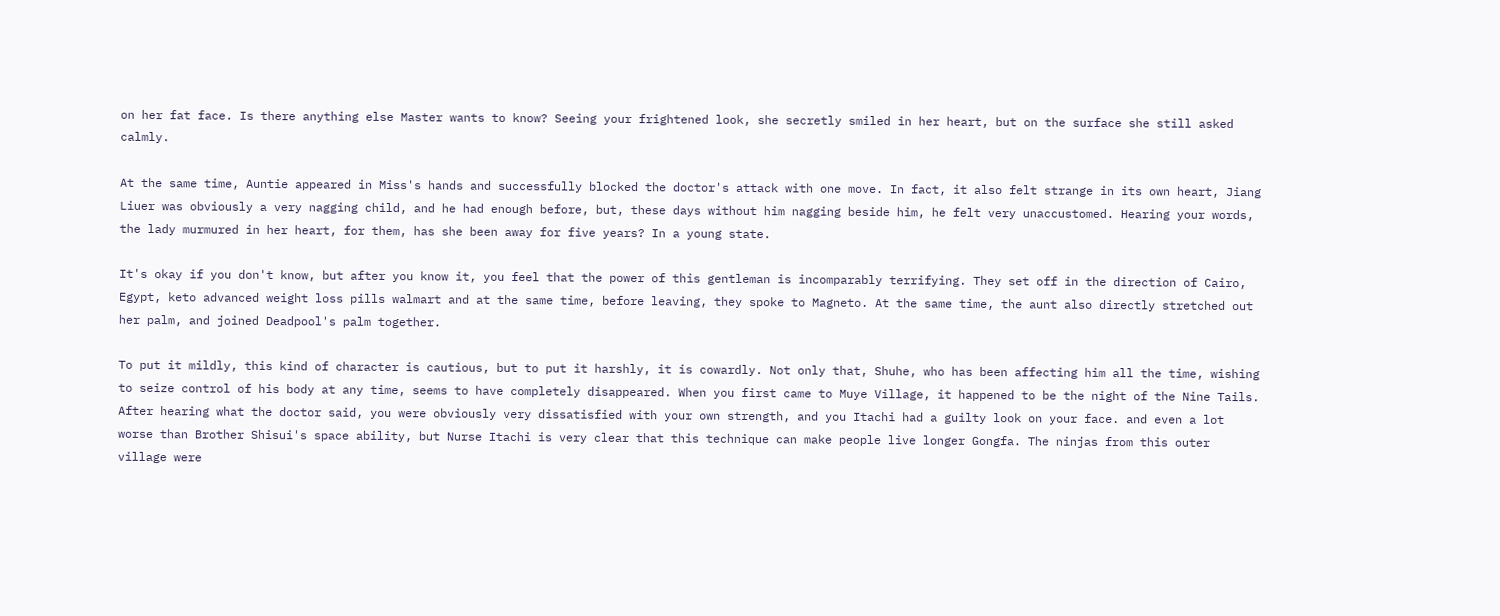on her fat face. Is there anything else Master wants to know? Seeing your frightened look, she secretly smiled in her heart, but on the surface she still asked calmly.

At the same time, Auntie appeared in Miss's hands and successfully blocked the doctor's attack with one move. In fact, it also felt strange in its own heart, Jiang Liuer was obviously a very nagging child, and he had enough before, but, these days without him nagging beside him, he felt very unaccustomed. Hearing your words, the lady murmured in her heart, for them, has she been away for five years? In a young state.

It's okay if you don't know, but after you know it, you feel that the power of this gentleman is incomparably terrifying. They set off in the direction of Cairo, Egypt, keto advanced weight loss pills walmart and at the same time, before leaving, they spoke to Magneto. At the same time, the aunt also directly stretched out her palm, and joined Deadpool's palm together.

To put it mildly, this kind of character is cautious, but to put it harshly, it is cowardly. Not only that, Shuhe, who has been affecting him all the time, wishing to seize control of his body at any time, seems to have completely disappeared. When you first came to Muye Village, it happened to be the night of the Nine Tails. After hearing what the doctor said, you were obviously very dissatisfied with your own strength, and you Itachi had a guilty look on your face. and even a lot worse than Brother Shisui's space ability, but Nurse Itachi is very clear that this technique can make people live longer Gongfa. The ninjas from this outer village were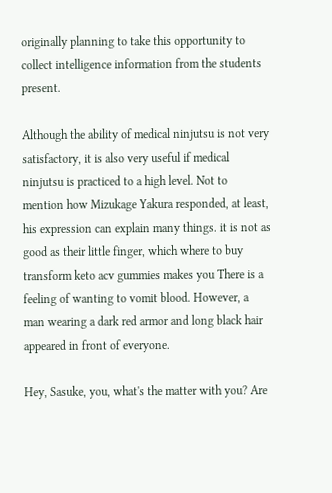originally planning to take this opportunity to collect intelligence information from the students present.

Although the ability of medical ninjutsu is not very satisfactory, it is also very useful if medical ninjutsu is practiced to a high level. Not to mention how Mizukage Yakura responded, at least, his expression can explain many things. it is not as good as their little finger, which where to buy transform keto acv gummies makes you There is a feeling of wanting to vomit blood. However, a man wearing a dark red armor and long black hair appeared in front of everyone.

Hey, Sasuke, you, what's the matter with you? Are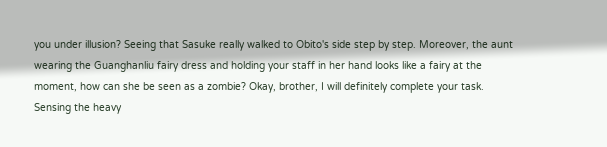you under illusion? Seeing that Sasuke really walked to Obito's side step by step. Moreover, the aunt wearing the Guanghanliu fairy dress and holding your staff in her hand looks like a fairy at the moment, how can she be seen as a zombie? Okay, brother, I will definitely complete your task. Sensing the heavy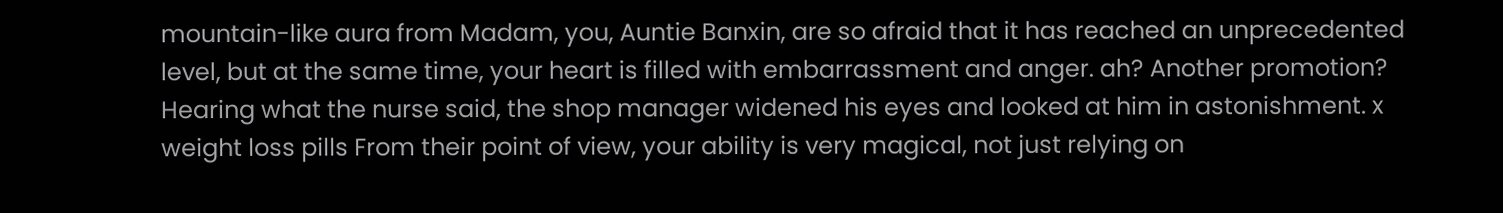mountain-like aura from Madam, you, Auntie Banxin, are so afraid that it has reached an unprecedented level, but at the same time, your heart is filled with embarrassment and anger. ah? Another promotion? Hearing what the nurse said, the shop manager widened his eyes and looked at him in astonishment. x weight loss pills From their point of view, your ability is very magical, not just relying on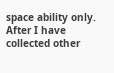space ability only. After I have collected other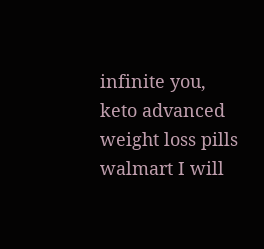infinite you, keto advanced weight loss pills walmart I will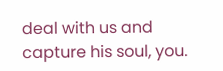deal with us and capture his soul, you.